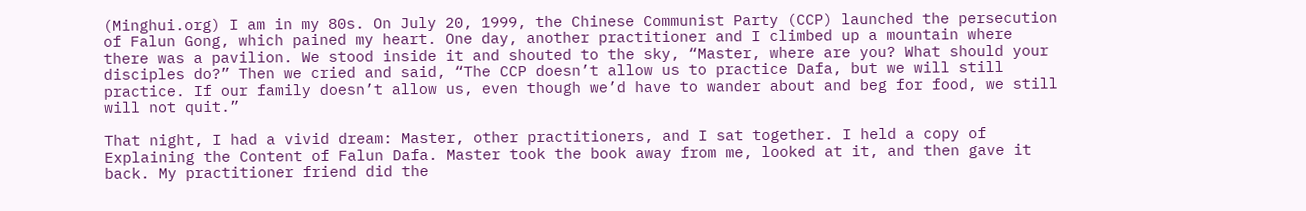(Minghui.org) I am in my 80s. On July 20, 1999, the Chinese Communist Party (CCP) launched the persecution of Falun Gong, which pained my heart. One day, another practitioner and I climbed up a mountain where there was a pavilion. We stood inside it and shouted to the sky, “Master, where are you? What should your disciples do?” Then we cried and said, “The CCP doesn’t allow us to practice Dafa, but we will still practice. If our family doesn’t allow us, even though we’d have to wander about and beg for food, we still will not quit.”

That night, I had a vivid dream: Master, other practitioners, and I sat together. I held a copy of  Explaining the Content of Falun Dafa. Master took the book away from me, looked at it, and then gave it back. My practitioner friend did the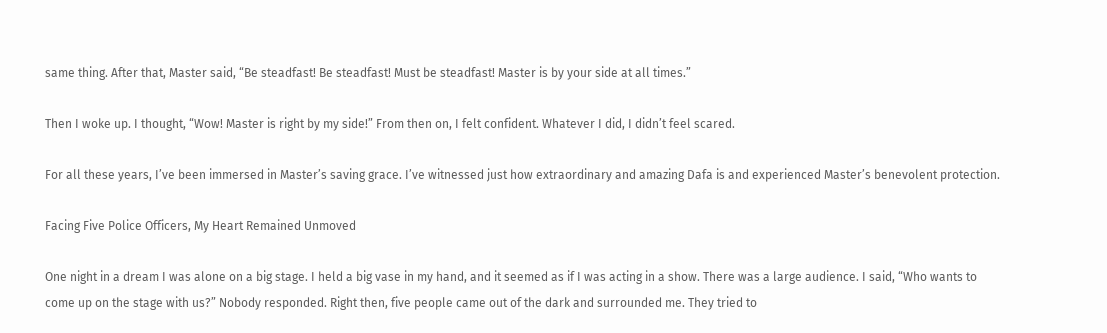same thing. After that, Master said, “Be steadfast! Be steadfast! Must be steadfast! Master is by your side at all times.”

Then I woke up. I thought, “Wow! Master is right by my side!” From then on, I felt confident. Whatever I did, I didn’t feel scared.

For all these years, I’ve been immersed in Master’s saving grace. I’ve witnessed just how extraordinary and amazing Dafa is and experienced Master’s benevolent protection.

Facing Five Police Officers, My Heart Remained Unmoved

One night in a dream I was alone on a big stage. I held a big vase in my hand, and it seemed as if I was acting in a show. There was a large audience. I said, “Who wants to come up on the stage with us?” Nobody responded. Right then, five people came out of the dark and surrounded me. They tried to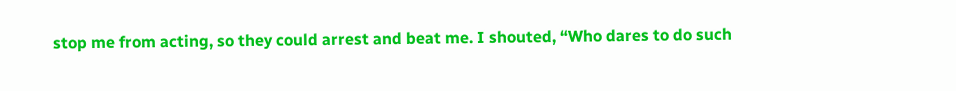stop me from acting, so they could arrest and beat me. I shouted, “Who dares to do such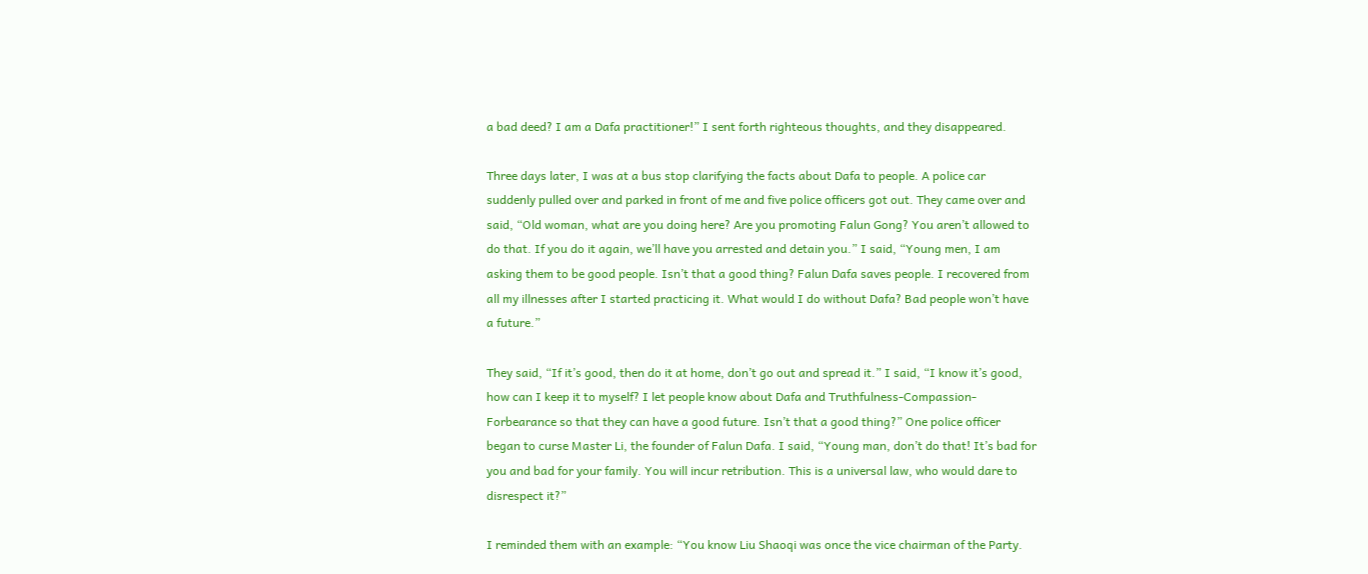a bad deed? I am a Dafa practitioner!” I sent forth righteous thoughts, and they disappeared.

Three days later, I was at a bus stop clarifying the facts about Dafa to people. A police car suddenly pulled over and parked in front of me and five police officers got out. They came over and said, “Old woman, what are you doing here? Are you promoting Falun Gong? You aren’t allowed to do that. If you do it again, we’ll have you arrested and detain you.” I said, “Young men, I am asking them to be good people. Isn’t that a good thing? Falun Dafa saves people. I recovered from all my illnesses after I started practicing it. What would I do without Dafa? Bad people won’t have a future.”

They said, “If it’s good, then do it at home, don’t go out and spread it.” I said, “I know it’s good, how can I keep it to myself? I let people know about Dafa and Truthfulness-Compassion-Forbearance so that they can have a good future. Isn’t that a good thing?” One police officer began to curse Master Li, the founder of Falun Dafa. I said, “Young man, don’t do that! It’s bad for you and bad for your family. You will incur retribution. This is a universal law, who would dare to disrespect it?”

I reminded them with an example: “You know Liu Shaoqi was once the vice chairman of the Party.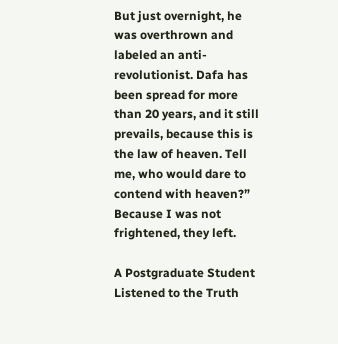But just overnight, he was overthrown and labeled an anti-revolutionist. Dafa has been spread for more than 20 years, and it still prevails, because this is the law of heaven. Tell me, who would dare to contend with heaven?” Because I was not frightened, they left.

A Postgraduate Student Listened to the Truth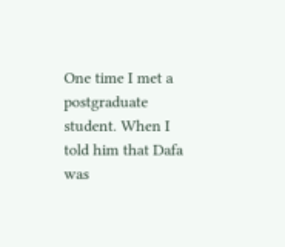One time I met a postgraduate student. When I told him that Dafa was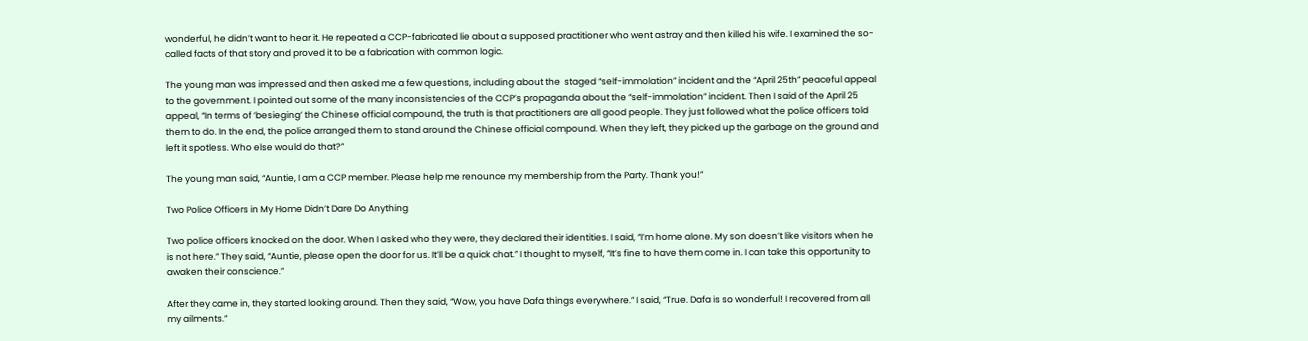wonderful, he didn’t want to hear it. He repeated a CCP-fabricated lie about a supposed practitioner who went astray and then killed his wife. I examined the so-called facts of that story and proved it to be a fabrication with common logic.

The young man was impressed and then asked me a few questions, including about the  staged “self-immolation” incident and the “April 25th” peaceful appeal to the government. I pointed out some of the many inconsistencies of the CCP’s propaganda about the “self-immolation” incident. Then I said of the April 25 appeal, “In terms of ‘besieging’ the Chinese official compound, the truth is that practitioners are all good people. They just followed what the police officers told them to do. In the end, the police arranged them to stand around the Chinese official compound. When they left, they picked up the garbage on the ground and left it spotless. Who else would do that?”

The young man said, “Auntie, I am a CCP member. Please help me renounce my membership from the Party. Thank you!”

Two Police Officers in My Home Didn’t Dare Do Anything

Two police officers knocked on the door. When I asked who they were, they declared their identities. I said, “I’m home alone. My son doesn’t like visitors when he is not here.” They said, “Auntie, please open the door for us. It’ll be a quick chat.” I thought to myself, “It’s fine to have them come in. I can take this opportunity to awaken their conscience.”

After they came in, they started looking around. Then they said, “Wow, you have Dafa things everywhere.” I said, “True. Dafa is so wonderful! I recovered from all my ailments.”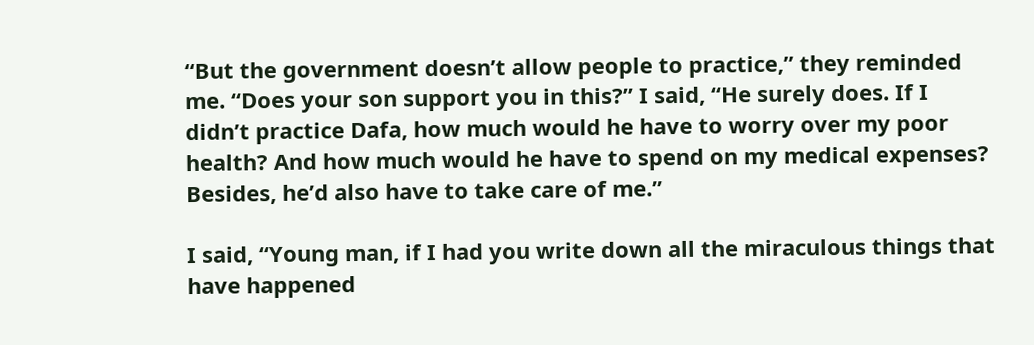“But the government doesn’t allow people to practice,” they reminded me. “Does your son support you in this?” I said, “He surely does. If I didn’t practice Dafa, how much would he have to worry over my poor health? And how much would he have to spend on my medical expenses? Besides, he’d also have to take care of me.”

I said, “Young man, if I had you write down all the miraculous things that have happened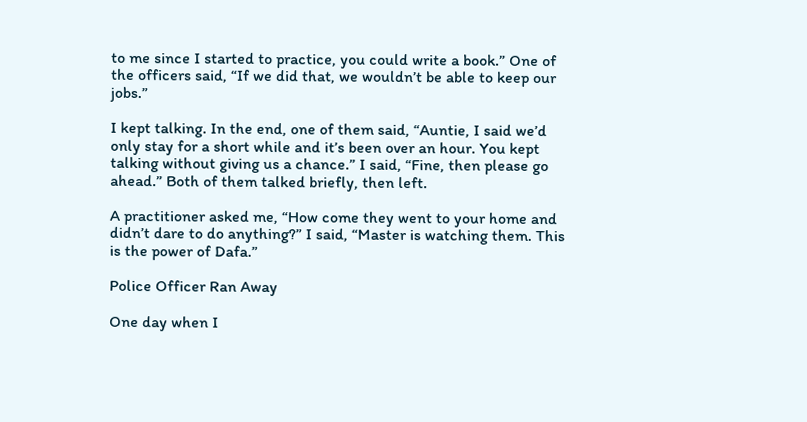to me since I started to practice, you could write a book.” One of the officers said, “If we did that, we wouldn’t be able to keep our jobs.”

I kept talking. In the end, one of them said, “Auntie, I said we’d only stay for a short while and it’s been over an hour. You kept talking without giving us a chance.” I said, “Fine, then please go ahead.” Both of them talked briefly, then left.

A practitioner asked me, “How come they went to your home and didn’t dare to do anything?” I said, “Master is watching them. This is the power of Dafa.”

Police Officer Ran Away

One day when I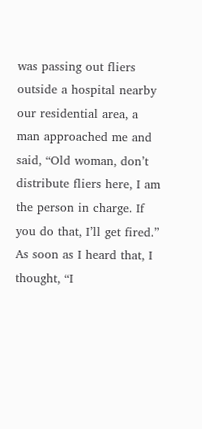was passing out fliers outside a hospital nearby our residential area, a man approached me and said, “Old woman, don’t distribute fliers here, I am the person in charge. If you do that, I’ll get fired.” As soon as I heard that, I thought, “I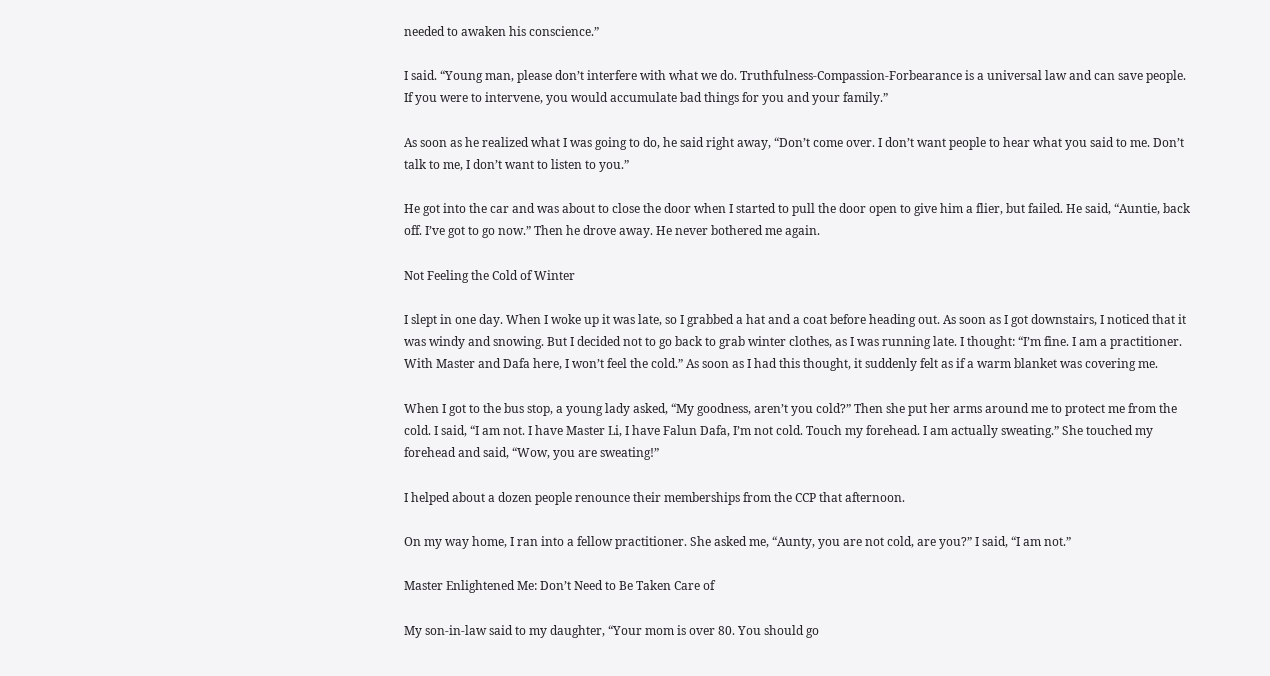needed to awaken his conscience.”

I said. “Young man, please don’t interfere with what we do. Truthfulness-Compassion-Forbearance is a universal law and can save people. If you were to intervene, you would accumulate bad things for you and your family.”

As soon as he realized what I was going to do, he said right away, “Don’t come over. I don’t want people to hear what you said to me. Don’t talk to me, I don’t want to listen to you.”

He got into the car and was about to close the door when I started to pull the door open to give him a flier, but failed. He said, “Auntie, back off. I’ve got to go now.” Then he drove away. He never bothered me again.

Not Feeling the Cold of Winter

I slept in one day. When I woke up it was late, so I grabbed a hat and a coat before heading out. As soon as I got downstairs, I noticed that it was windy and snowing. But I decided not to go back to grab winter clothes, as I was running late. I thought: “I’m fine. I am a practitioner. With Master and Dafa here, I won’t feel the cold.” As soon as I had this thought, it suddenly felt as if a warm blanket was covering me.

When I got to the bus stop, a young lady asked, “My goodness, aren’t you cold?” Then she put her arms around me to protect me from the cold. I said, “I am not. I have Master Li, I have Falun Dafa, I’m not cold. Touch my forehead. I am actually sweating.” She touched my forehead and said, “Wow, you are sweating!”

I helped about a dozen people renounce their memberships from the CCP that afternoon.

On my way home, I ran into a fellow practitioner. She asked me, “Aunty, you are not cold, are you?” I said, “I am not.”

Master Enlightened Me: Don’t Need to Be Taken Care of

My son-in-law said to my daughter, “Your mom is over 80. You should go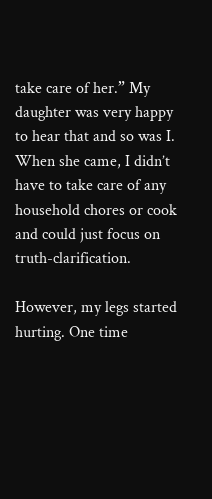take care of her.” My daughter was very happy to hear that and so was I. When she came, I didn’t have to take care of any household chores or cook and could just focus on truth-clarification.

However, my legs started hurting. One time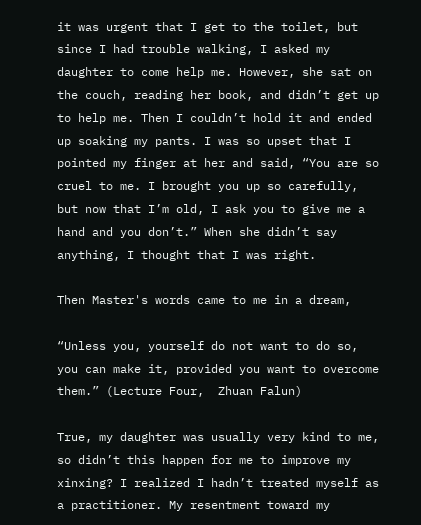it was urgent that I get to the toilet, but since I had trouble walking, I asked my daughter to come help me. However, she sat on the couch, reading her book, and didn’t get up to help me. Then I couldn’t hold it and ended up soaking my pants. I was so upset that I pointed my finger at her and said, “You are so cruel to me. I brought you up so carefully, but now that I’m old, I ask you to give me a hand and you don’t.” When she didn’t say anything, I thought that I was right.

Then Master's words came to me in a dream,

“Unless you, yourself do not want to do so, you can make it, provided you want to overcome them.” (Lecture Four,  Zhuan Falun)

True, my daughter was usually very kind to me, so didn’t this happen for me to improve my xinxing? I realized I hadn’t treated myself as a practitioner. My resentment toward my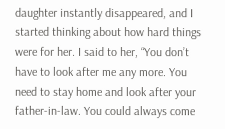daughter instantly disappeared, and I started thinking about how hard things were for her. I said to her, “You don’t have to look after me any more. You need to stay home and look after your father-in-law. You could always come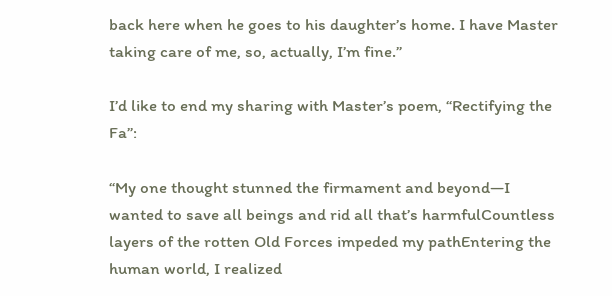back here when he goes to his daughter’s home. I have Master taking care of me, so, actually, I’m fine.”

I’d like to end my sharing with Master’s poem, “Rectifying the Fa”:

“My one thought stunned the firmament and beyond—I wanted to save all beings and rid all that’s harmfulCountless layers of the rotten Old Forces impeded my pathEntering the human world, I realized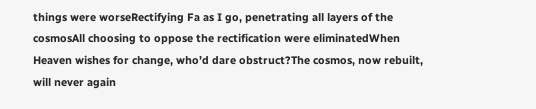things were worseRectifying Fa as I go, penetrating all layers of the cosmosAll choosing to oppose the rectification were eliminatedWhen Heaven wishes for change, who’d dare obstruct?The cosmos, now rebuilt, will never again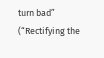turn bad” (“Rectifying the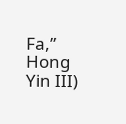Fa,” Hong Yin III)